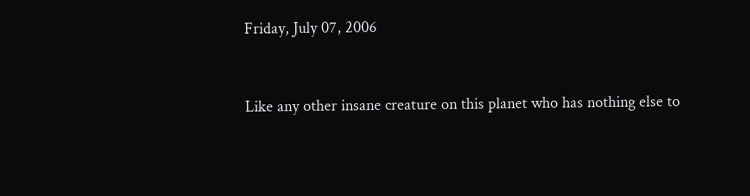Friday, July 07, 2006


Like any other insane creature on this planet who has nothing else to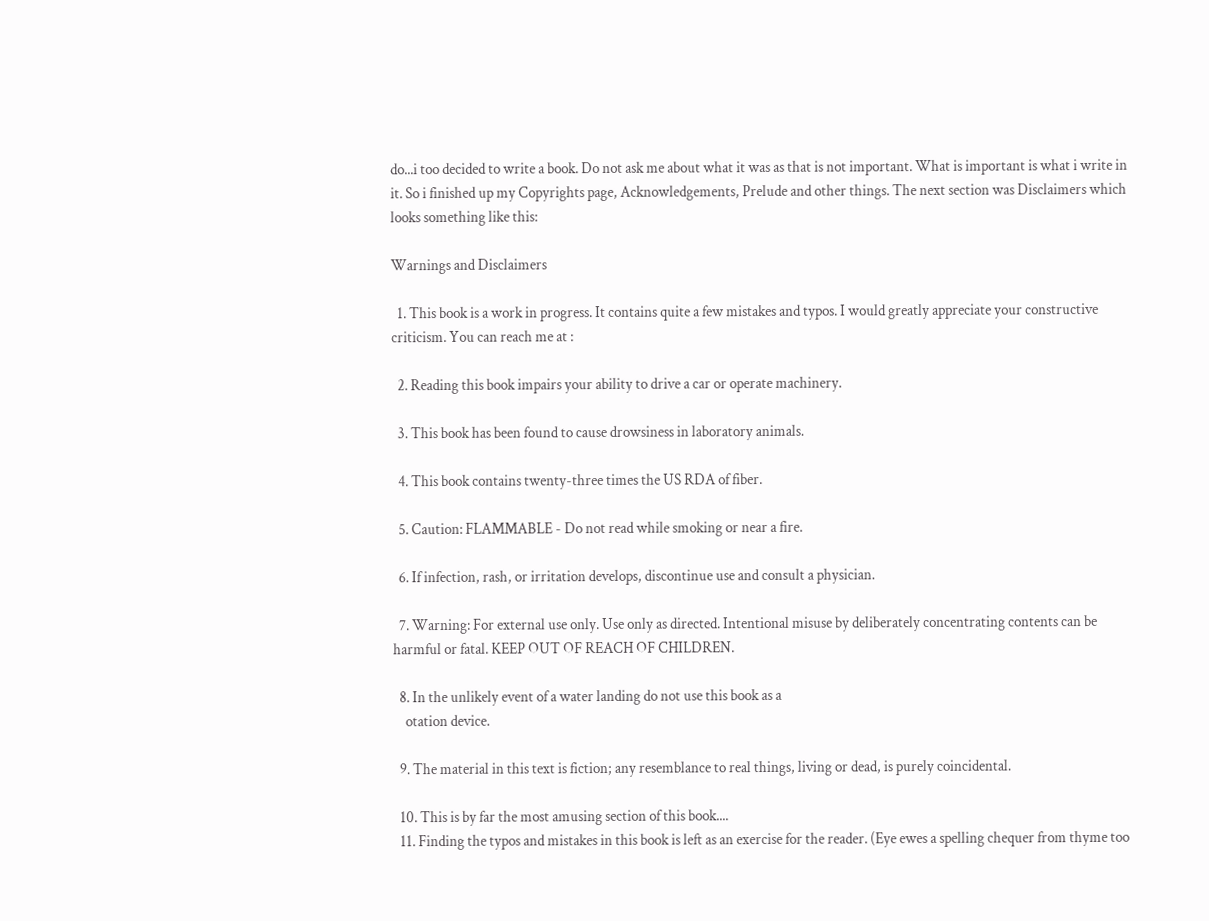do...i too decided to write a book. Do not ask me about what it was as that is not important. What is important is what i write in it. So i finished up my Copyrights page, Acknowledgements, Prelude and other things. The next section was Disclaimers which looks something like this:

Warnings and Disclaimers

  1. This book is a work in progress. It contains quite a few mistakes and typos. I would greatly appreciate your constructive criticism. You can reach me at :

  2. Reading this book impairs your ability to drive a car or operate machinery.

  3. This book has been found to cause drowsiness in laboratory animals.

  4. This book contains twenty-three times the US RDA of fiber.

  5. Caution: FLAMMABLE - Do not read while smoking or near a fire.

  6. If infection, rash, or irritation develops, discontinue use and consult a physician.

  7. Warning: For external use only. Use only as directed. Intentional misuse by deliberately concentrating contents can be harmful or fatal. KEEP OUT OF REACH OF CHILDREN.

  8. In the unlikely event of a water landing do not use this book as a
    otation device.

  9. The material in this text is fiction; any resemblance to real things, living or dead, is purely coincidental.

  10. This is by far the most amusing section of this book....
  11. Finding the typos and mistakes in this book is left as an exercise for the reader. (Eye ewes a spelling chequer from thyme too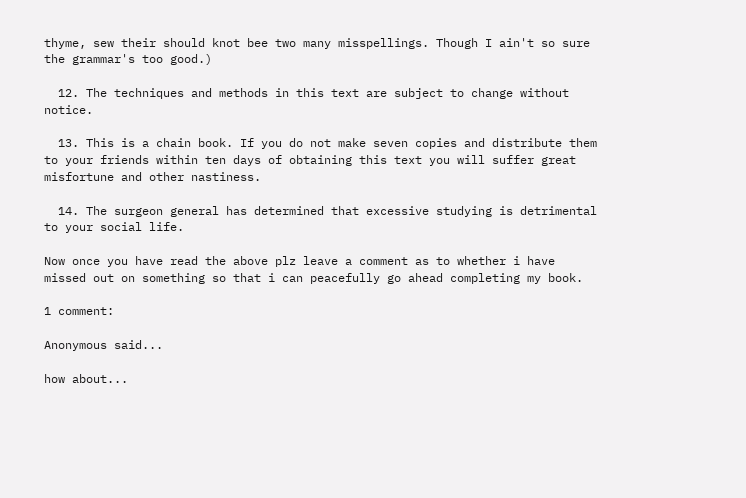thyme, sew their should knot bee two many misspellings. Though I ain't so sure the grammar's too good.)

  12. The techniques and methods in this text are subject to change without notice.

  13. This is a chain book. If you do not make seven copies and distribute them to your friends within ten days of obtaining this text you will suffer great misfortune and other nastiness.

  14. The surgeon general has determined that excessive studying is detrimental to your social life.

Now once you have read the above plz leave a comment as to whether i have missed out on something so that i can peacefully go ahead completing my book.

1 comment:

Anonymous said...

how about...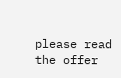please read the offer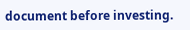document before investing.